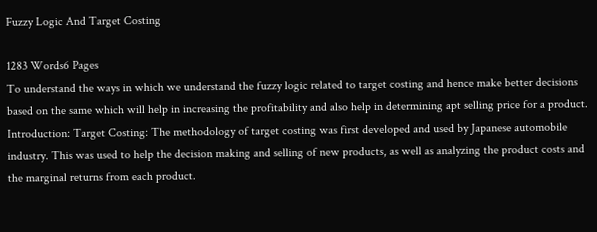Fuzzy Logic And Target Costing

1283 Words6 Pages
To understand the ways in which we understand the fuzzy logic related to target costing and hence make better decisions based on the same which will help in increasing the profitability and also help in determining apt selling price for a product. Introduction: Target Costing: The methodology of target costing was first developed and used by Japanese automobile industry. This was used to help the decision making and selling of new products, as well as analyzing the product costs and the marginal returns from each product.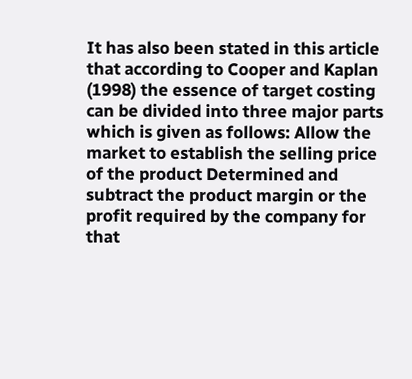It has also been stated in this article that according to Cooper and Kaplan (1998) the essence of target costing can be divided into three major parts which is given as follows: Allow the market to establish the selling price of the product Determined and subtract the product margin or the profit required by the company for that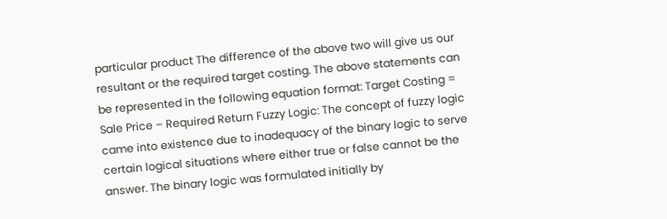particular product The difference of the above two will give us our resultant or the required target costing. The above statements can be represented in the following equation format: Target Costing = Sale Price – Required Return Fuzzy Logic: The concept of fuzzy logic came into existence due to inadequacy of the binary logic to serve certain logical situations where either true or false cannot be the answer. The binary logic was formulated initially by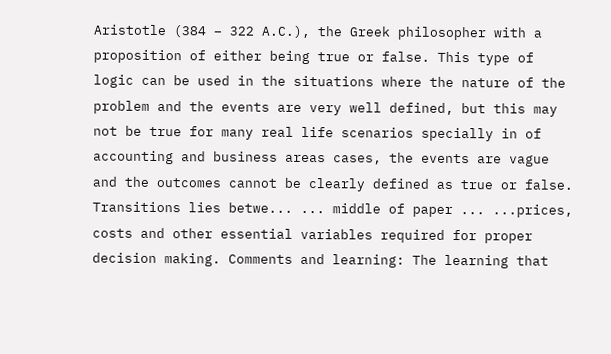Aristotle (384 – 322 A.C.), the Greek philosopher with a proposition of either being true or false. This type of logic can be used in the situations where the nature of the problem and the events are very well defined, but this may not be true for many real life scenarios specially in of accounting and business areas cases, the events are vague and the outcomes cannot be clearly defined as true or false. Transitions lies betwe... ... middle of paper ... ...prices, costs and other essential variables required for proper decision making. Comments and learning: The learning that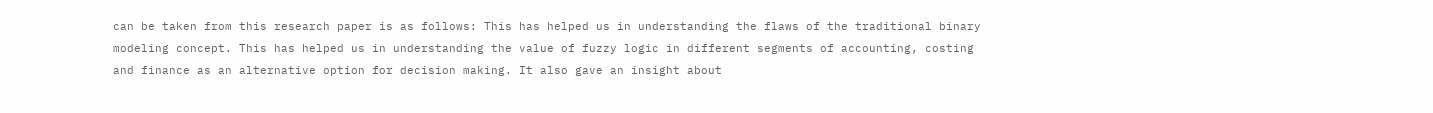can be taken from this research paper is as follows: This has helped us in understanding the flaws of the traditional binary modeling concept. This has helped us in understanding the value of fuzzy logic in different segments of accounting, costing and finance as an alternative option for decision making. It also gave an insight about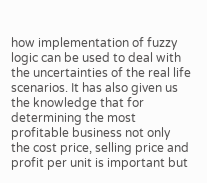how implementation of fuzzy logic can be used to deal with the uncertainties of the real life scenarios. It has also given us the knowledge that for determining the most profitable business not only the cost price, selling price and profit per unit is important but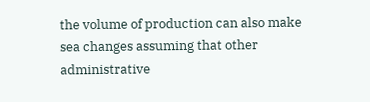the volume of production can also make sea changes assuming that other administrative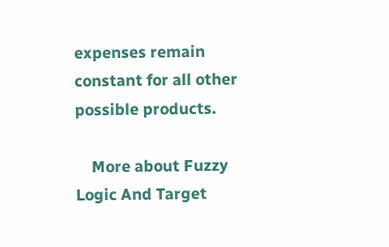expenses remain constant for all other possible products.

    More about Fuzzy Logic And Target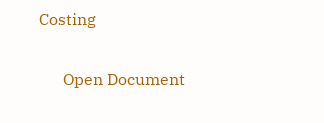Costing

      Open Document